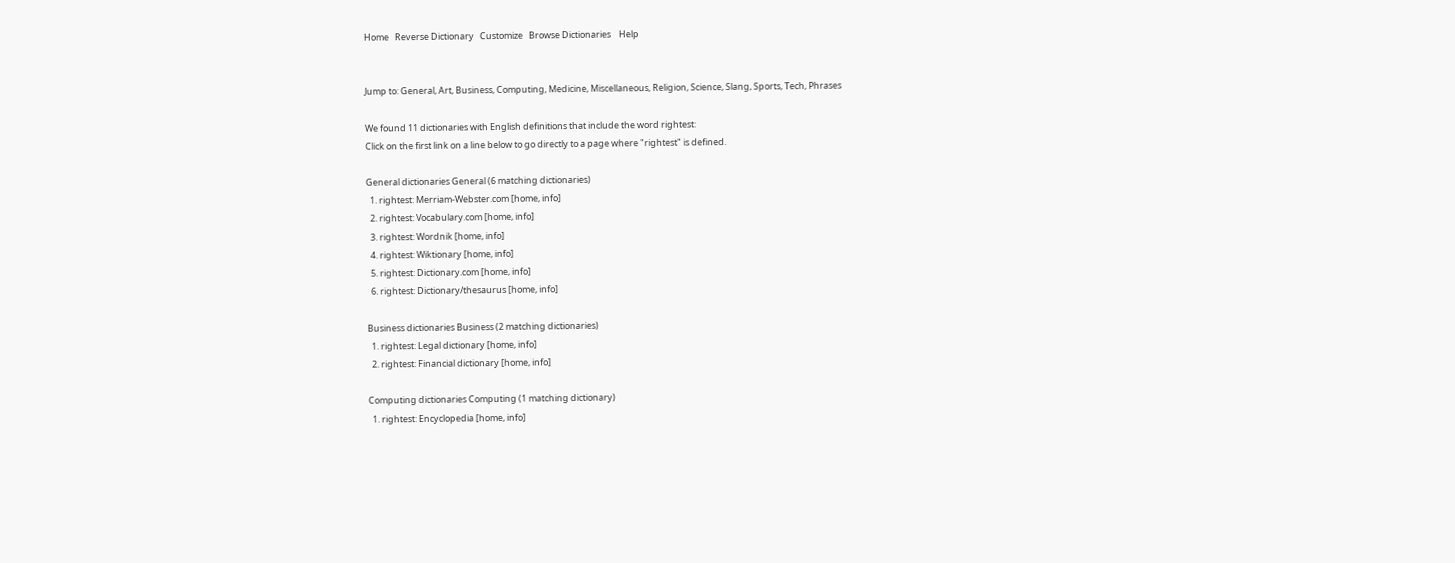Home   Reverse Dictionary   Customize   Browse Dictionaries    Help


Jump to: General, Art, Business, Computing, Medicine, Miscellaneous, Religion, Science, Slang, Sports, Tech, Phrases

We found 11 dictionaries with English definitions that include the word rightest:
Click on the first link on a line below to go directly to a page where "rightest" is defined.

General dictionaries General (6 matching dictionaries)
  1. rightest: Merriam-Webster.com [home, info]
  2. rightest: Vocabulary.com [home, info]
  3. rightest: Wordnik [home, info]
  4. rightest: Wiktionary [home, info]
  5. rightest: Dictionary.com [home, info]
  6. rightest: Dictionary/thesaurus [home, info]

Business dictionaries Business (2 matching dictionaries)
  1. rightest: Legal dictionary [home, info]
  2. rightest: Financial dictionary [home, info]

Computing dictionaries Computing (1 matching dictionary)
  1. rightest: Encyclopedia [home, info]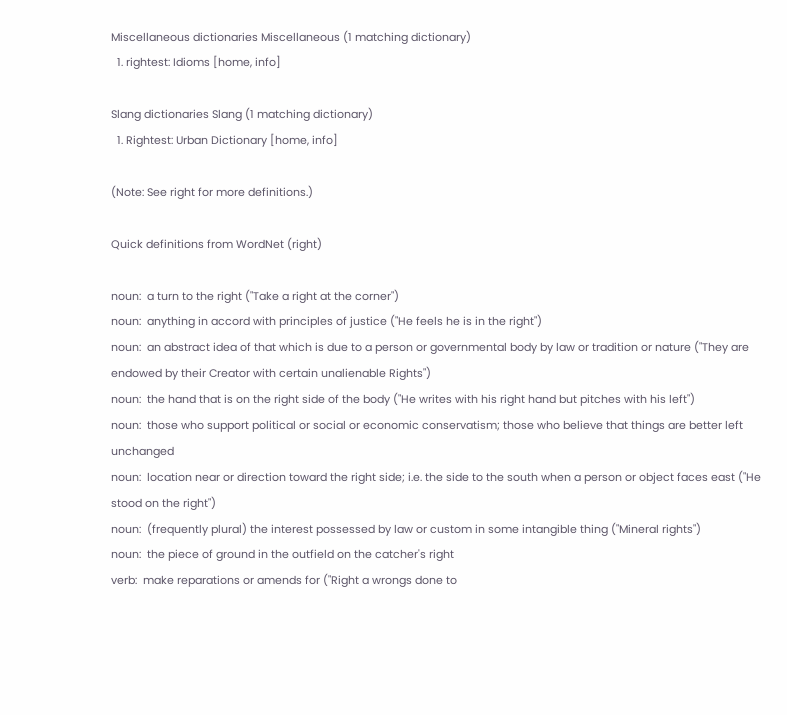Miscellaneous dictionaries Miscellaneous (1 matching dictionary)
  1. rightest: Idioms [home, info]

Slang dictionaries Slang (1 matching dictionary)
  1. Rightest: Urban Dictionary [home, info]

(Note: See right for more definitions.)

Quick definitions from WordNet (right)

noun:  a turn to the right ("Take a right at the corner")
noun:  anything in accord with principles of justice ("He feels he is in the right")
noun:  an abstract idea of that which is due to a person or governmental body by law or tradition or nature ("They are endowed by their Creator with certain unalienable Rights")
noun:  the hand that is on the right side of the body ("He writes with his right hand but pitches with his left")
noun:  those who support political or social or economic conservatism; those who believe that things are better left unchanged
noun:  location near or direction toward the right side; i.e. the side to the south when a person or object faces east ("He stood on the right")
noun:  (frequently plural) the interest possessed by law or custom in some intangible thing ("Mineral rights")
noun:  the piece of ground in the outfield on the catcher's right
verb:  make reparations or amends for ("Right a wrongs done to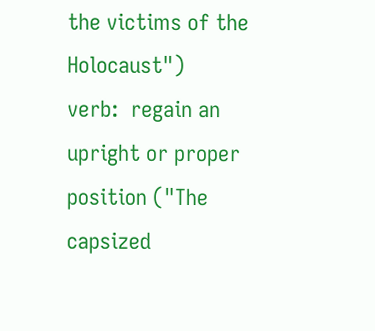the victims of the Holocaust")
verb:  regain an upright or proper position ("The capsized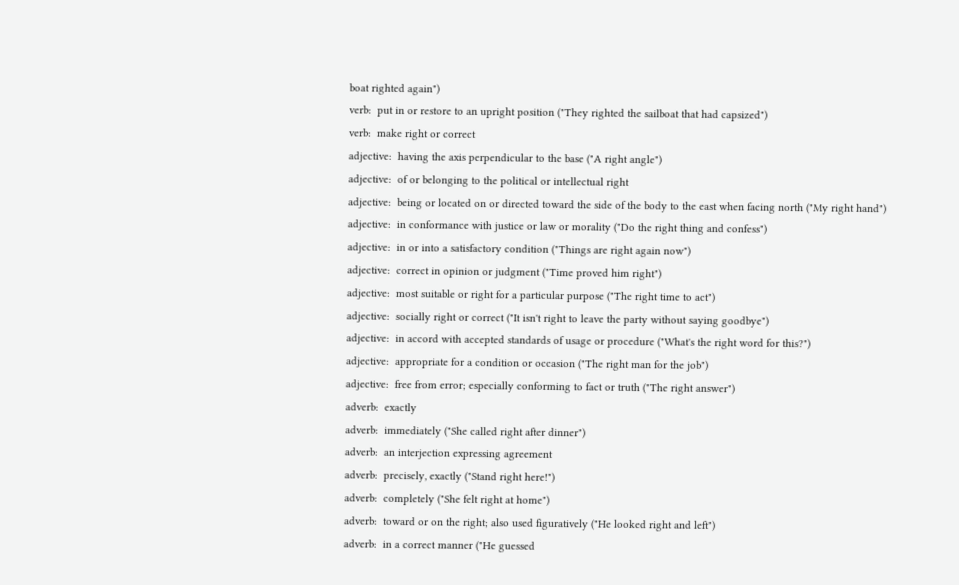boat righted again")
verb:  put in or restore to an upright position ("They righted the sailboat that had capsized")
verb:  make right or correct
adjective:  having the axis perpendicular to the base ("A right angle")
adjective:  of or belonging to the political or intellectual right
adjective:  being or located on or directed toward the side of the body to the east when facing north ("My right hand")
adjective:  in conformance with justice or law or morality ("Do the right thing and confess")
adjective:  in or into a satisfactory condition ("Things are right again now")
adjective:  correct in opinion or judgment ("Time proved him right")
adjective:  most suitable or right for a particular purpose ("The right time to act")
adjective:  socially right or correct ("It isn't right to leave the party without saying goodbye")
adjective:  in accord with accepted standards of usage or procedure ("What's the right word for this?")
adjective:  appropriate for a condition or occasion ("The right man for the job")
adjective:  free from error; especially conforming to fact or truth ("The right answer")
adverb:  exactly
adverb:  immediately ("She called right after dinner")
adverb:  an interjection expressing agreement
adverb:  precisely, exactly ("Stand right here!")
adverb:  completely ("She felt right at home")
adverb:  toward or on the right; also used figuratively ("He looked right and left")
adverb:  in a correct manner ("He guessed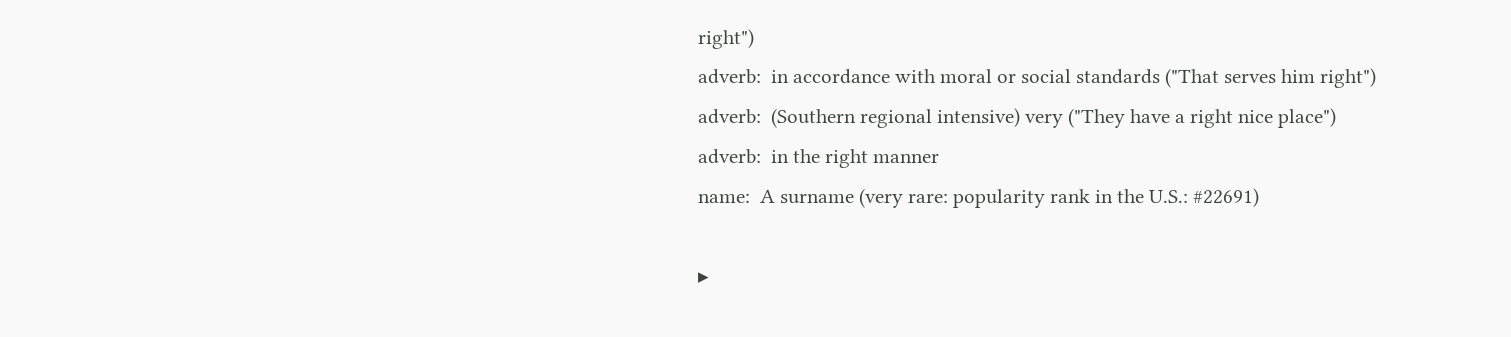right")
adverb:  in accordance with moral or social standards ("That serves him right")
adverb:  (Southern regional intensive) very ("They have a right nice place")
adverb:  in the right manner
name:  A surname (very rare: popularity rank in the U.S.: #22691)

▸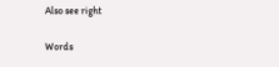Also see right

Words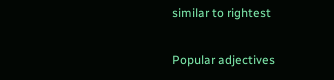similar to rightest

Popular adjectives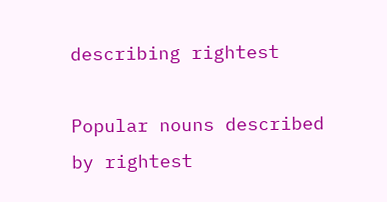describing rightest

Popular nouns described by rightest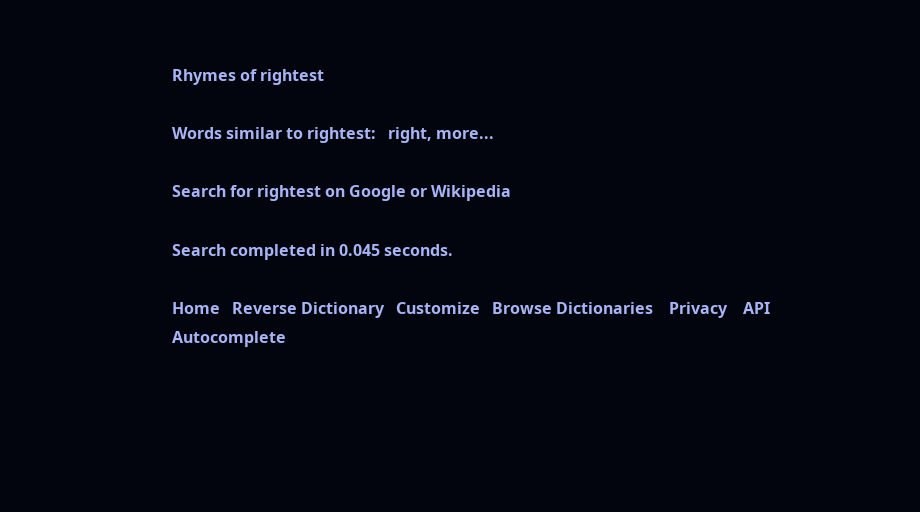Rhymes of rightest

Words similar to rightest:   right, more...

Search for rightest on Google or Wikipedia

Search completed in 0.045 seconds.

Home   Reverse Dictionary   Customize   Browse Dictionaries    Privacy    API    Autocomplete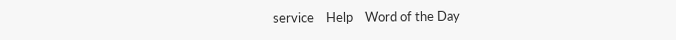service    Help    Word of the Day